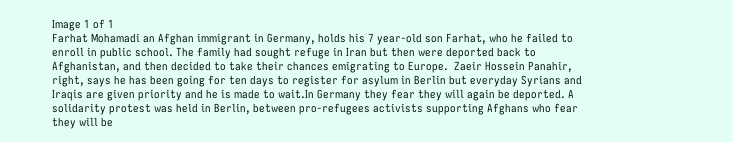Image 1 of 1
Farhat Mohamadi an Afghan immigrant in Germany, holds his 7 year-old son Farhat, who he failed to enroll in public school. The family had sought refuge in Iran but then were deported back to Afghanistan, and then decided to take their chances emigrating to Europe.  Zaeir Hossein Panahir, right, says he has been going for ten days to register for asylum in Berlin but everyday Syrians and Iraqis are given priority and he is made to wait.In Germany they fear they will again be deported. A solidarity protest was held in Berlin, between pro-refugees activists supporting Afghans who fear they will be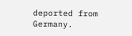deported from Germany.